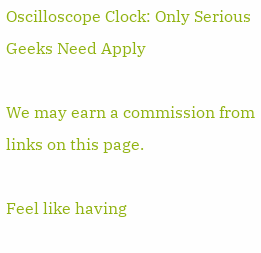Oscilloscope Clock: Only Serious Geeks Need Apply

We may earn a commission from links on this page.

Feel like having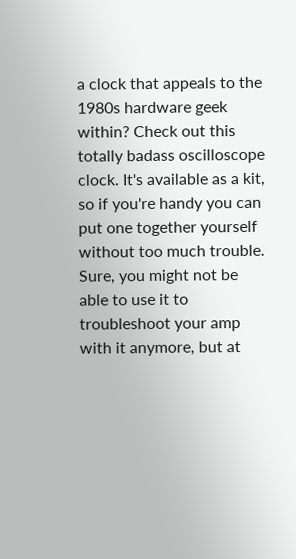a clock that appeals to the 1980s hardware geek within? Check out this totally badass oscilloscope clock. It's available as a kit, so if you're handy you can put one together yourself without too much trouble. Sure, you might not be able to use it to troubleshoot your amp with it anymore, but at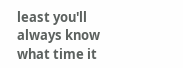least you'll always know what time it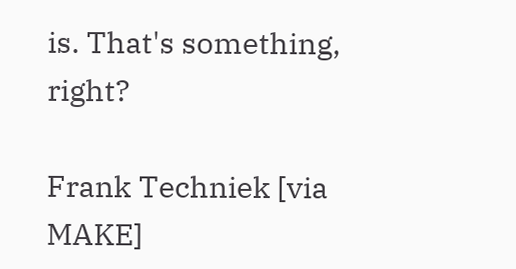is. That's something, right?

Frank Techniek [via MAKE]